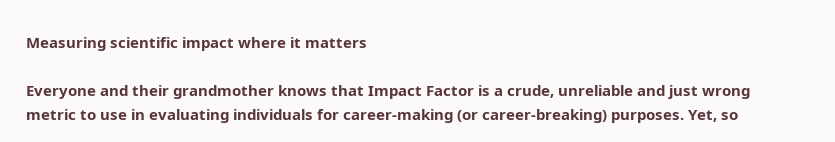Measuring scientific impact where it matters

Everyone and their grandmother knows that Impact Factor is a crude, unreliable and just wrong metric to use in evaluating individuals for career-making (or career-breaking) purposes. Yet, so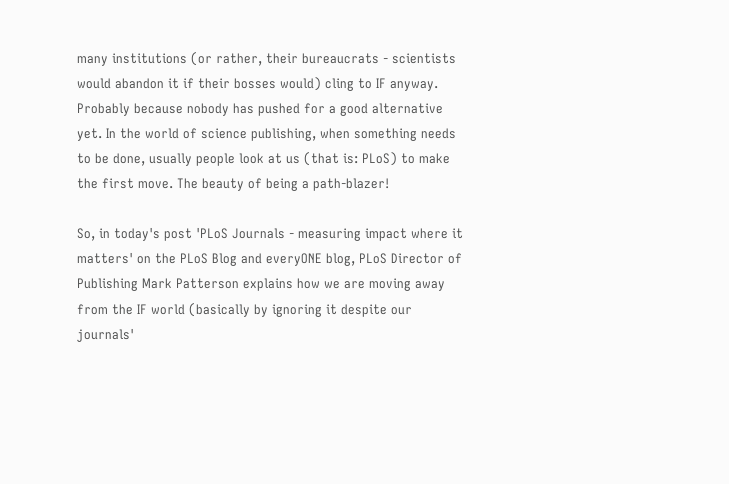many institutions (or rather, their bureaucrats - scientists would abandon it if their bosses would) cling to IF anyway. Probably because nobody has pushed for a good alternative yet. In the world of science publishing, when something needs to be done, usually people look at us (that is: PLoS) to make the first move. The beauty of being a path-blazer!

So, in today's post 'PLoS Journals - measuring impact where it matters' on the PLoS Blog and everyONE blog, PLoS Director of Publishing Mark Patterson explains how we are moving away from the IF world (basically by ignoring it despite our journals'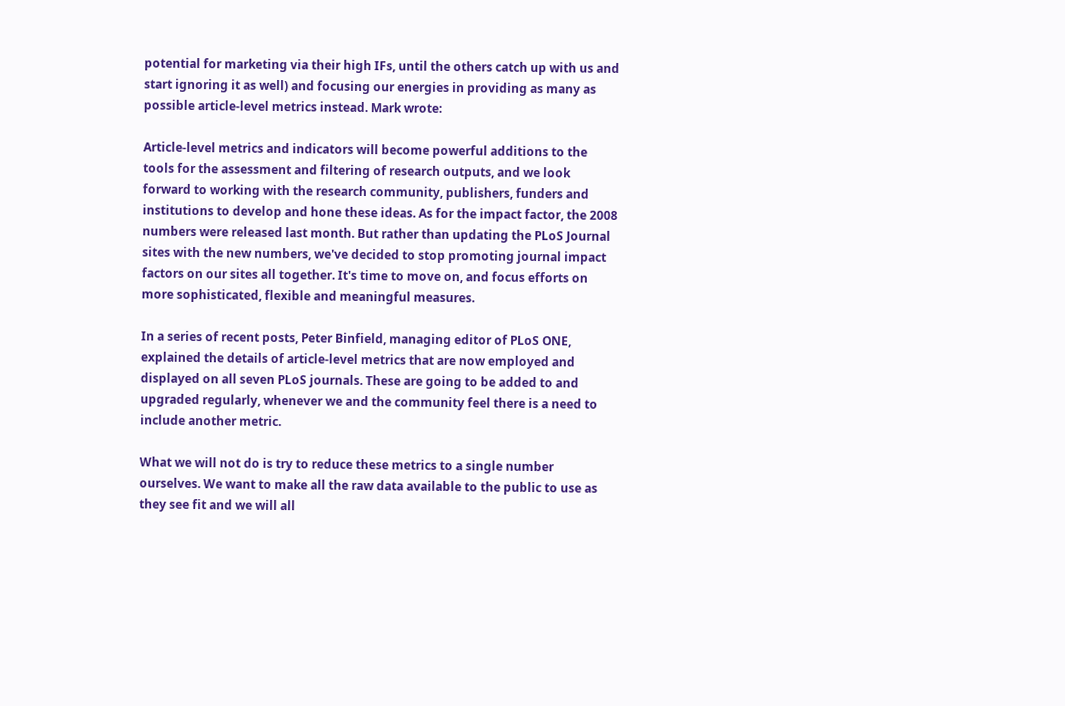potential for marketing via their high IFs, until the others catch up with us and start ignoring it as well) and focusing our energies in providing as many as possible article-level metrics instead. Mark wrote:

Article-level metrics and indicators will become powerful additions to the tools for the assessment and filtering of research outputs, and we look forward to working with the research community, publishers, funders and institutions to develop and hone these ideas. As for the impact factor, the 2008 numbers were released last month. But rather than updating the PLoS Journal sites with the new numbers, we've decided to stop promoting journal impact factors on our sites all together. It's time to move on, and focus efforts on more sophisticated, flexible and meaningful measures.

In a series of recent posts, Peter Binfield, managing editor of PLoS ONE, explained the details of article-level metrics that are now employed and displayed on all seven PLoS journals. These are going to be added to and upgraded regularly, whenever we and the community feel there is a need to include another metric.

What we will not do is try to reduce these metrics to a single number ourselves. We want to make all the raw data available to the public to use as they see fit and we will all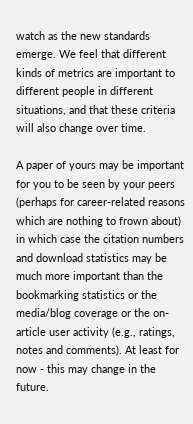watch as the new standards emerge. We feel that different kinds of metrics are important to different people in different situations, and that these criteria will also change over time.

A paper of yours may be important for you to be seen by your peers (perhaps for career-related reasons which are nothing to frown about) in which case the citation numbers and download statistics may be much more important than the bookmarking statistics or the media/blog coverage or the on-article user activity (e.g., ratings, notes and comments). At least for now - this may change in the future.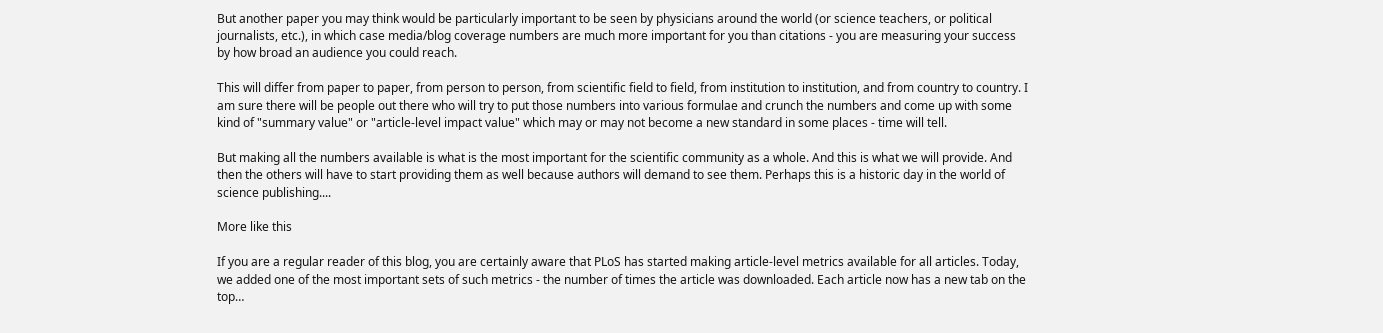But another paper you may think would be particularly important to be seen by physicians around the world (or science teachers, or political journalists, etc.), in which case media/blog coverage numbers are much more important for you than citations - you are measuring your success by how broad an audience you could reach.

This will differ from paper to paper, from person to person, from scientific field to field, from institution to institution, and from country to country. I am sure there will be people out there who will try to put those numbers into various formulae and crunch the numbers and come up with some kind of "summary value" or "article-level impact value" which may or may not become a new standard in some places - time will tell.

But making all the numbers available is what is the most important for the scientific community as a whole. And this is what we will provide. And then the others will have to start providing them as well because authors will demand to see them. Perhaps this is a historic day in the world of science publishing....

More like this

If you are a regular reader of this blog, you are certainly aware that PLoS has started making article-level metrics available for all articles. Today, we added one of the most important sets of such metrics - the number of times the article was downloaded. Each article now has a new tab on the top…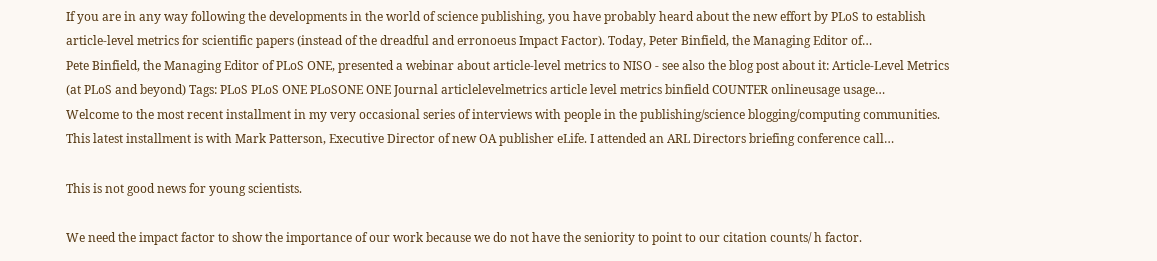If you are in any way following the developments in the world of science publishing, you have probably heard about the new effort by PLoS to establish article-level metrics for scientific papers (instead of the dreadful and erronoeus Impact Factor). Today, Peter Binfield, the Managing Editor of…
Pete Binfield, the Managing Editor of PLoS ONE, presented a webinar about article-level metrics to NISO - see also the blog post about it: Article-Level Metrics (at PLoS and beyond) Tags: PLoS PLoS ONE PLoSONE ONE Journal articlelevelmetrics article level metrics binfield COUNTER onlineusage usage…
Welcome to the most recent installment in my very occasional series of interviews with people in the publishing/science blogging/computing communities. This latest installment is with Mark Patterson, Executive Director of new OA publisher eLife. I attended an ARL Directors briefing conference call…

This is not good news for young scientists.

We need the impact factor to show the importance of our work because we do not have the seniority to point to our citation counts/ h factor.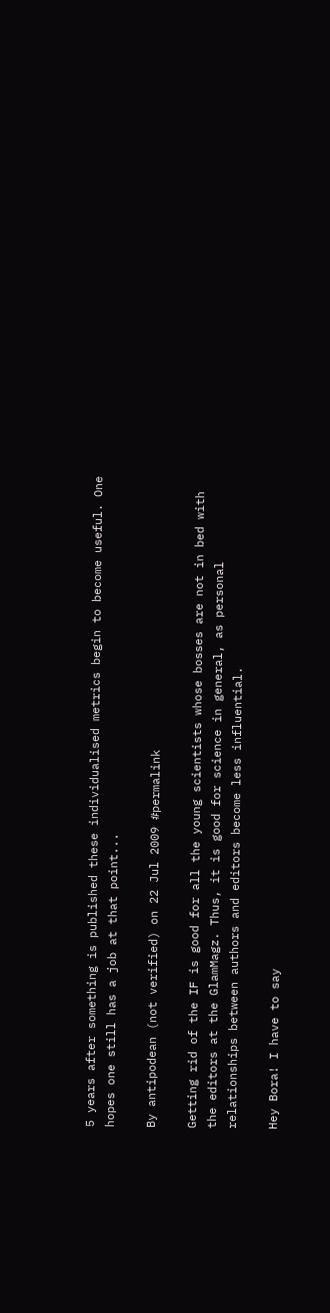5 years after something is published these individualised metrics begin to become useful. One hopes one still has a job at that point...

By antipodean (not verified) on 22 Jul 2009 #permalink

Getting rid of the IF is good for all the young scientists whose bosses are not in bed with the editors at the GlamMagz. Thus, it is good for science in general, as personal relationships between authors and editors become less influential.

Hey Bora! I have to say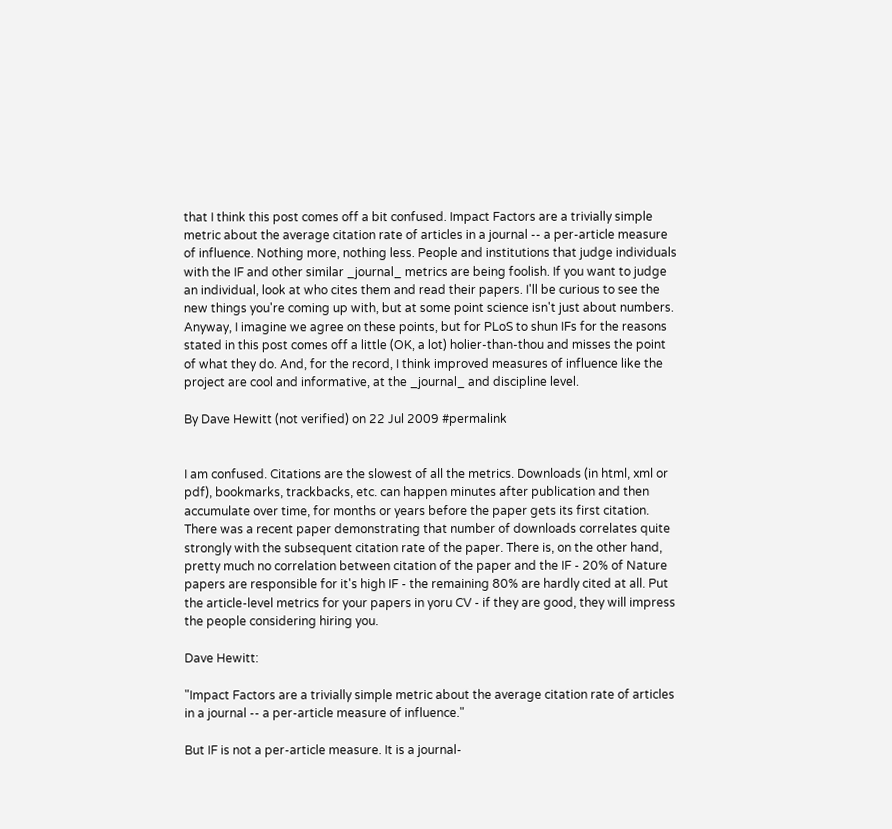that I think this post comes off a bit confused. Impact Factors are a trivially simple metric about the average citation rate of articles in a journal -- a per-article measure of influence. Nothing more, nothing less. People and institutions that judge individuals with the IF and other similar _journal_ metrics are being foolish. If you want to judge an individual, look at who cites them and read their papers. I'll be curious to see the new things you're coming up with, but at some point science isn't just about numbers. Anyway, I imagine we agree on these points, but for PLoS to shun IFs for the reasons stated in this post comes off a little (OK, a lot) holier-than-thou and misses the point of what they do. And, for the record, I think improved measures of influence like the project are cool and informative, at the _journal_ and discipline level.

By Dave Hewitt (not verified) on 22 Jul 2009 #permalink


I am confused. Citations are the slowest of all the metrics. Downloads (in html, xml or pdf), bookmarks, trackbacks, etc. can happen minutes after publication and then accumulate over time, for months or years before the paper gets its first citation. There was a recent paper demonstrating that number of downloads correlates quite strongly with the subsequent citation rate of the paper. There is, on the other hand, pretty much no correlation between citation of the paper and the IF - 20% of Nature papers are responsible for it's high IF - the remaining 80% are hardly cited at all. Put the article-level metrics for your papers in yoru CV - if they are good, they will impress the people considering hiring you.

Dave Hewitt:

"Impact Factors are a trivially simple metric about the average citation rate of articles in a journal -- a per-article measure of influence."

But IF is not a per-article measure. It is a journal-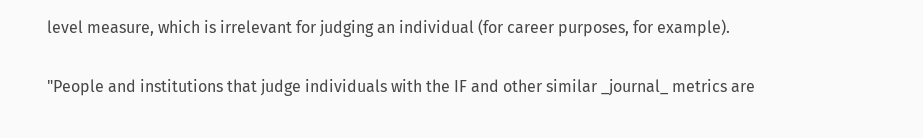level measure, which is irrelevant for judging an individual (for career purposes, for example).

"People and institutions that judge individuals with the IF and other similar _journal_ metrics are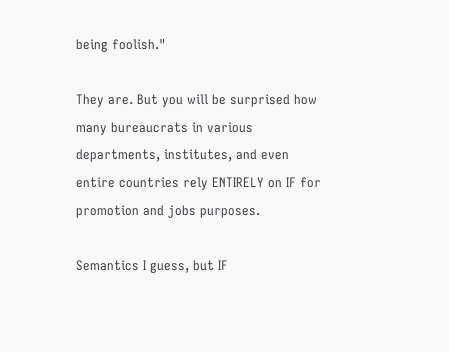being foolish."

They are. But you will be surprised how many bureaucrats in various departments, institutes, and even entire countries rely ENTIRELY on IF for promotion and jobs purposes.

Semantics I guess, but IF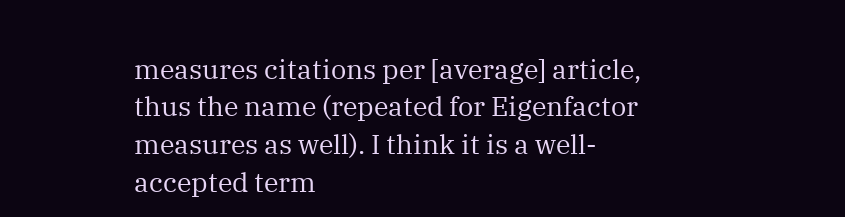measures citations per [average] article, thus the name (repeated for Eigenfactor measures as well). I think it is a well-accepted term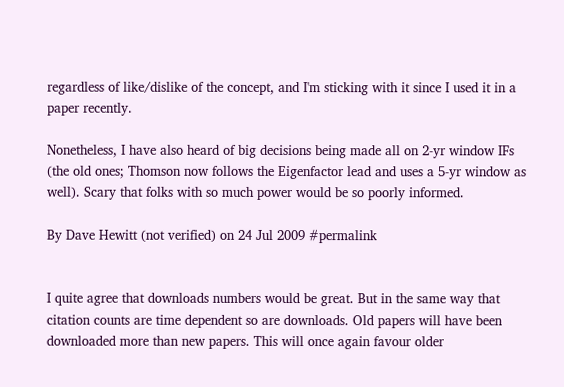regardless of like/dislike of the concept, and I'm sticking with it since I used it in a paper recently.

Nonetheless, I have also heard of big decisions being made all on 2-yr window IFs (the old ones; Thomson now follows the Eigenfactor lead and uses a 5-yr window as well). Scary that folks with so much power would be so poorly informed.

By Dave Hewitt (not verified) on 24 Jul 2009 #permalink


I quite agree that downloads numbers would be great. But in the same way that citation counts are time dependent so are downloads. Old papers will have been downloaded more than new papers. This will once again favour older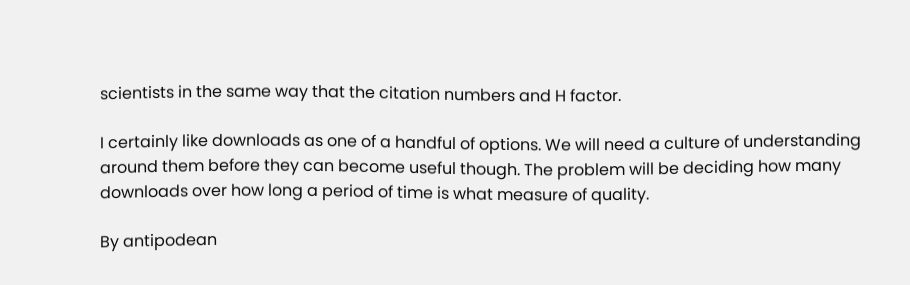scientists in the same way that the citation numbers and H factor.

I certainly like downloads as one of a handful of options. We will need a culture of understanding around them before they can become useful though. The problem will be deciding how many downloads over how long a period of time is what measure of quality.

By antipodean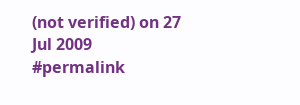(not verified) on 27 Jul 2009 #permalink